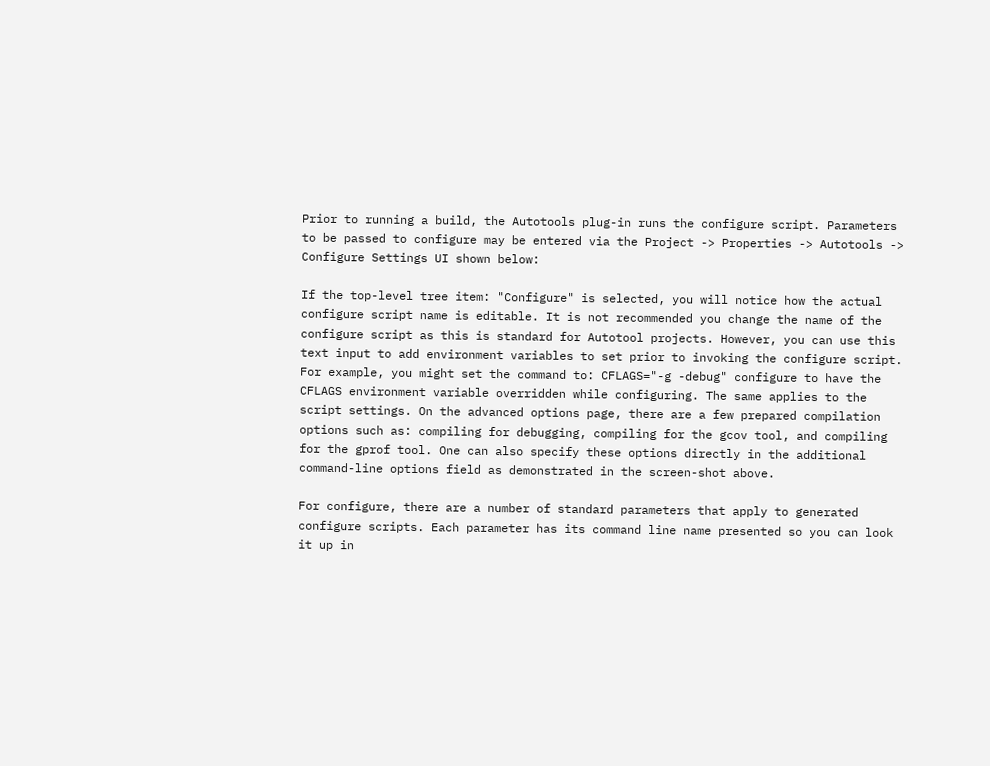Prior to running a build, the Autotools plug-in runs the configure script. Parameters to be passed to configure may be entered via the Project -> Properties -> Autotools -> Configure Settings UI shown below:

If the top-level tree item: "Configure" is selected, you will notice how the actual configure script name is editable. It is not recommended you change the name of the configure script as this is standard for Autotool projects. However, you can use this text input to add environment variables to set prior to invoking the configure script. For example, you might set the command to: CFLAGS="-g -debug" configure to have the CFLAGS environment variable overridden while configuring. The same applies to the script settings. On the advanced options page, there are a few prepared compilation options such as: compiling for debugging, compiling for the gcov tool, and compiling for the gprof tool. One can also specify these options directly in the additional command-line options field as demonstrated in the screen-shot above.

For configure, there are a number of standard parameters that apply to generated configure scripts. Each parameter has its command line name presented so you can look it up in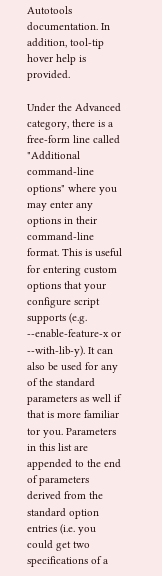Autotools documentation. In addition, tool-tip hover help is provided.

Under the Advanced category, there is a free-form line called "Additional command-line options" where you may enter any options in their command-line format. This is useful for entering custom options that your configure script supports (e.g. --enable-feature-x or --with-lib-y). It can also be used for any of the standard parameters as well if that is more familiar tor you. Parameters in this list are appended to the end of parameters derived from the standard option entries (i.e. you could get two specifications of a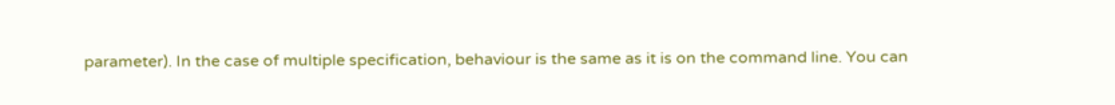parameter). In the case of multiple specification, behaviour is the same as it is on the command line. You can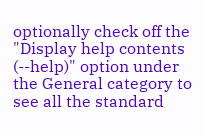optionally check off the "Display help contents (--help)" option under the General category to see all the standard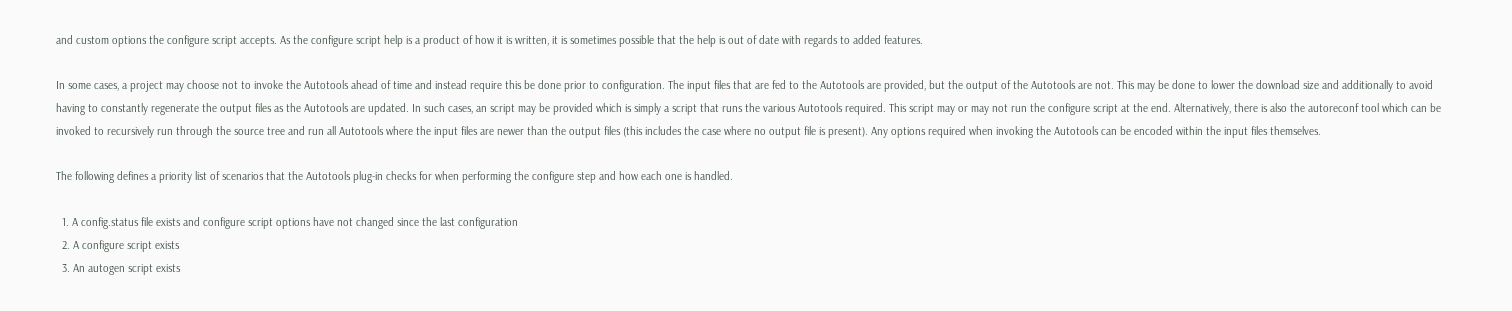and custom options the configure script accepts. As the configure script help is a product of how it is written, it is sometimes possible that the help is out of date with regards to added features.

In some cases, a project may choose not to invoke the Autotools ahead of time and instead require this be done prior to configuration. The input files that are fed to the Autotools are provided, but the output of the Autotools are not. This may be done to lower the download size and additionally to avoid having to constantly regenerate the output files as the Autotools are updated. In such cases, an script may be provided which is simply a script that runs the various Autotools required. This script may or may not run the configure script at the end. Alternatively, there is also the autoreconf tool which can be invoked to recursively run through the source tree and run all Autotools where the input files are newer than the output files (this includes the case where no output file is present). Any options required when invoking the Autotools can be encoded within the input files themselves.

The following defines a priority list of scenarios that the Autotools plug-in checks for when performing the configure step and how each one is handled.

  1. A config.status file exists and configure script options have not changed since the last configuration
  2. A configure script exists
  3. An autogen script exists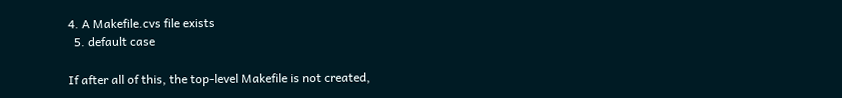4. A Makefile.cvs file exists
  5. default case

If after all of this, the top-level Makefile is not created,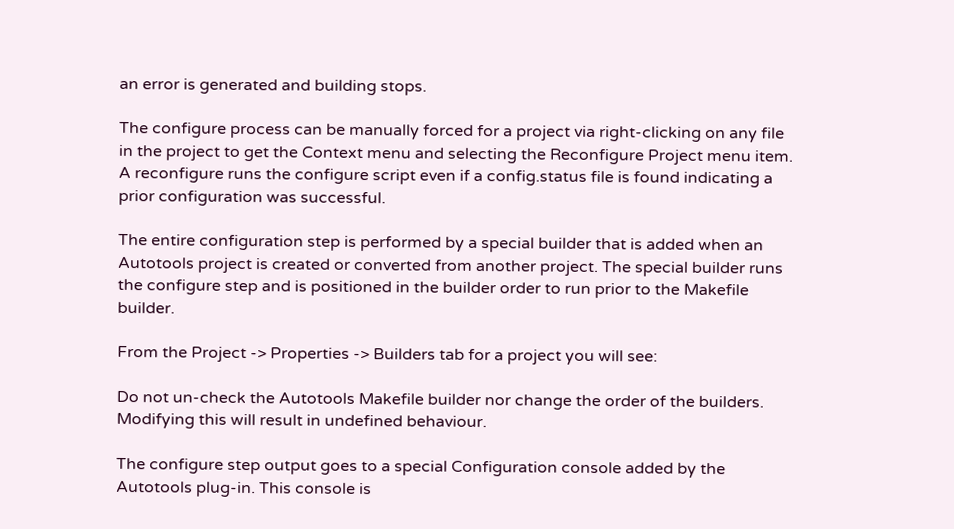an error is generated and building stops.

The configure process can be manually forced for a project via right-clicking on any file in the project to get the Context menu and selecting the Reconfigure Project menu item. A reconfigure runs the configure script even if a config.status file is found indicating a prior configuration was successful.

The entire configuration step is performed by a special builder that is added when an Autotools project is created or converted from another project. The special builder runs the configure step and is positioned in the builder order to run prior to the Makefile builder.

From the Project -> Properties -> Builders tab for a project you will see:

Do not un-check the Autotools Makefile builder nor change the order of the builders. Modifying this will result in undefined behaviour.

The configure step output goes to a special Configuration console added by the Autotools plug-in. This console is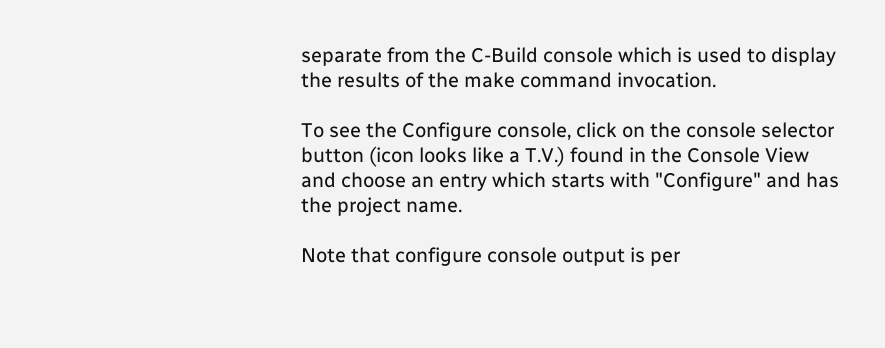separate from the C-Build console which is used to display the results of the make command invocation.

To see the Configure console, click on the console selector button (icon looks like a T.V.) found in the Console View and choose an entry which starts with "Configure" and has the project name.

Note that configure console output is per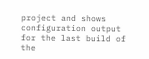project and shows configuration output for the last build of the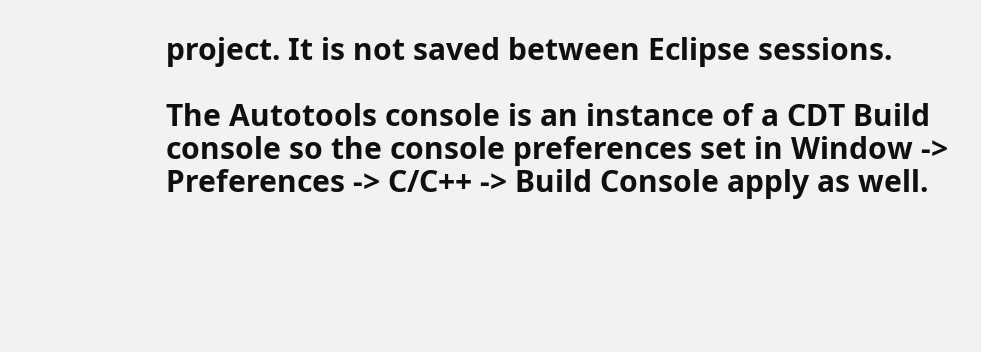project. It is not saved between Eclipse sessions.

The Autotools console is an instance of a CDT Build console so the console preferences set in Window -> Preferences -> C/C++ -> Build Console apply as well.